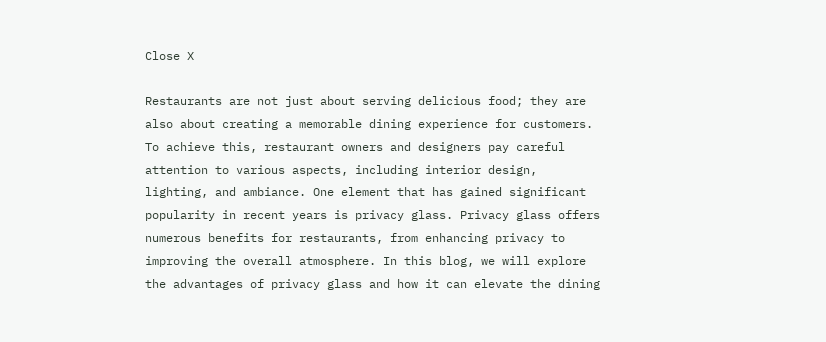Close X

Restaurants are not just about serving delicious food; they are also about creating a memorable dining experience for customers. To achieve this, restaurant owners and designers pay careful attention to various aspects, including interior design, lighting, and ambiance. One element that has gained significant popularity in recent years is privacy glass. Privacy glass offers numerous benefits for restaurants, from enhancing privacy to improving the overall atmosphere. In this blog, we will explore the advantages of privacy glass and how it can elevate the dining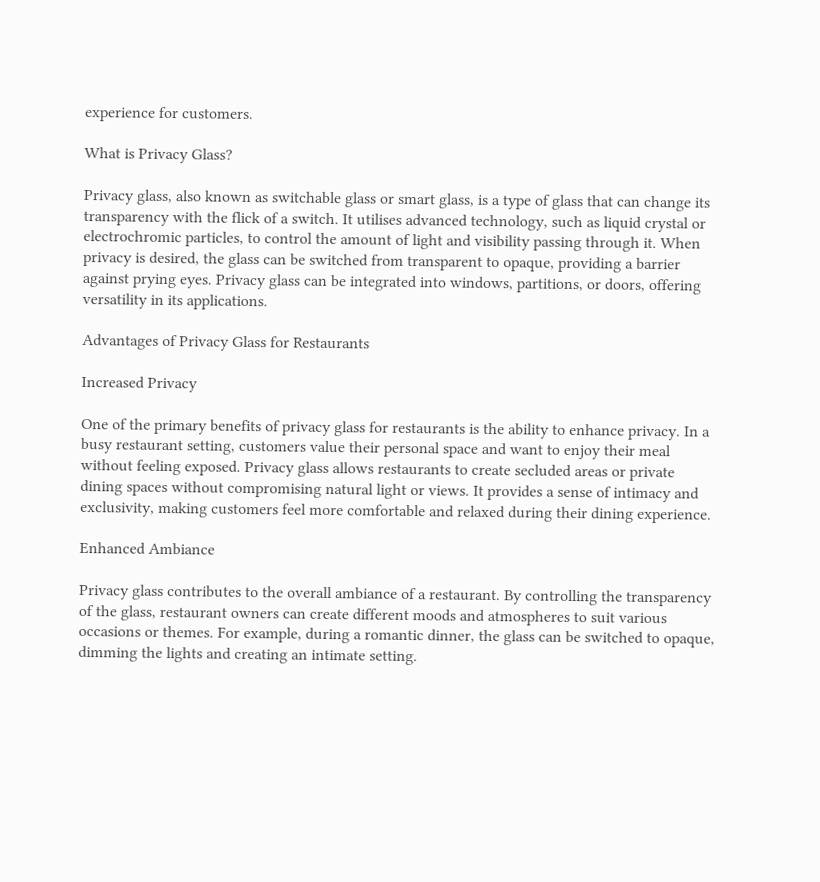experience for customers.

What is Privacy Glass?

Privacy glass, also known as switchable glass or smart glass, is a type of glass that can change its transparency with the flick of a switch. It utilises advanced technology, such as liquid crystal or electrochromic particles, to control the amount of light and visibility passing through it. When privacy is desired, the glass can be switched from transparent to opaque, providing a barrier against prying eyes. Privacy glass can be integrated into windows, partitions, or doors, offering versatility in its applications.

Advantages of Privacy Glass for Restaurants

Increased Privacy

One of the primary benefits of privacy glass for restaurants is the ability to enhance privacy. In a busy restaurant setting, customers value their personal space and want to enjoy their meal without feeling exposed. Privacy glass allows restaurants to create secluded areas or private dining spaces without compromising natural light or views. It provides a sense of intimacy and exclusivity, making customers feel more comfortable and relaxed during their dining experience.

Enhanced Ambiance

Privacy glass contributes to the overall ambiance of a restaurant. By controlling the transparency of the glass, restaurant owners can create different moods and atmospheres to suit various occasions or themes. For example, during a romantic dinner, the glass can be switched to opaque, dimming the lights and creating an intimate setting.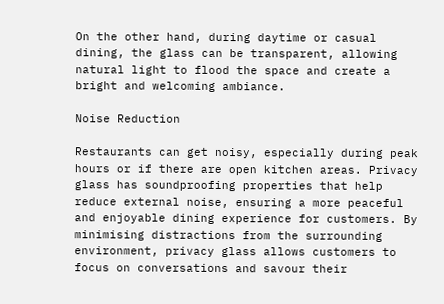On the other hand, during daytime or casual dining, the glass can be transparent, allowing natural light to flood the space and create a bright and welcoming ambiance.

Noise Reduction

Restaurants can get noisy, especially during peak hours or if there are open kitchen areas. Privacy glass has soundproofing properties that help reduce external noise, ensuring a more peaceful and enjoyable dining experience for customers. By minimising distractions from the surrounding environment, privacy glass allows customers to focus on conversations and savour their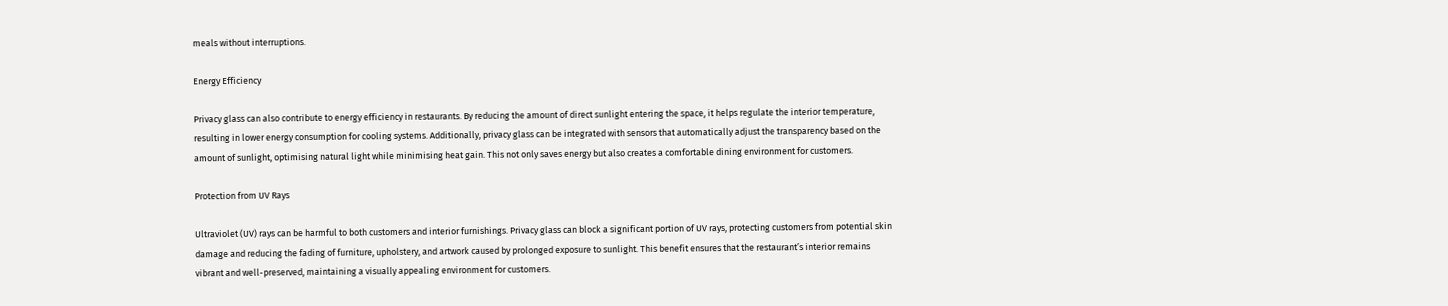meals without interruptions.

Energy Efficiency

Privacy glass can also contribute to energy efficiency in restaurants. By reducing the amount of direct sunlight entering the space, it helps regulate the interior temperature, resulting in lower energy consumption for cooling systems. Additionally, privacy glass can be integrated with sensors that automatically adjust the transparency based on the amount of sunlight, optimising natural light while minimising heat gain. This not only saves energy but also creates a comfortable dining environment for customers.

Protection from UV Rays

Ultraviolet (UV) rays can be harmful to both customers and interior furnishings. Privacy glass can block a significant portion of UV rays, protecting customers from potential skin damage and reducing the fading of furniture, upholstery, and artwork caused by prolonged exposure to sunlight. This benefit ensures that the restaurant’s interior remains vibrant and well-preserved, maintaining a visually appealing environment for customers.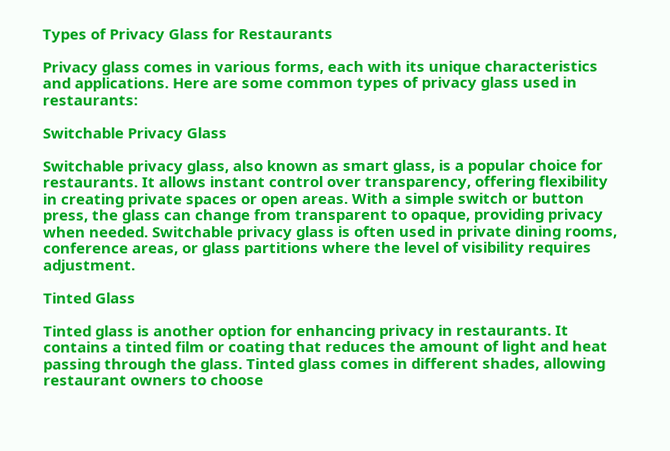Types of Privacy Glass for Restaurants

Privacy glass comes in various forms, each with its unique characteristics and applications. Here are some common types of privacy glass used in restaurants:

Switchable Privacy Glass

Switchable privacy glass, also known as smart glass, is a popular choice for restaurants. It allows instant control over transparency, offering flexibility in creating private spaces or open areas. With a simple switch or button press, the glass can change from transparent to opaque, providing privacy when needed. Switchable privacy glass is often used in private dining rooms, conference areas, or glass partitions where the level of visibility requires adjustment.

Tinted Glass

Tinted glass is another option for enhancing privacy in restaurants. It contains a tinted film or coating that reduces the amount of light and heat passing through the glass. Tinted glass comes in different shades, allowing restaurant owners to choose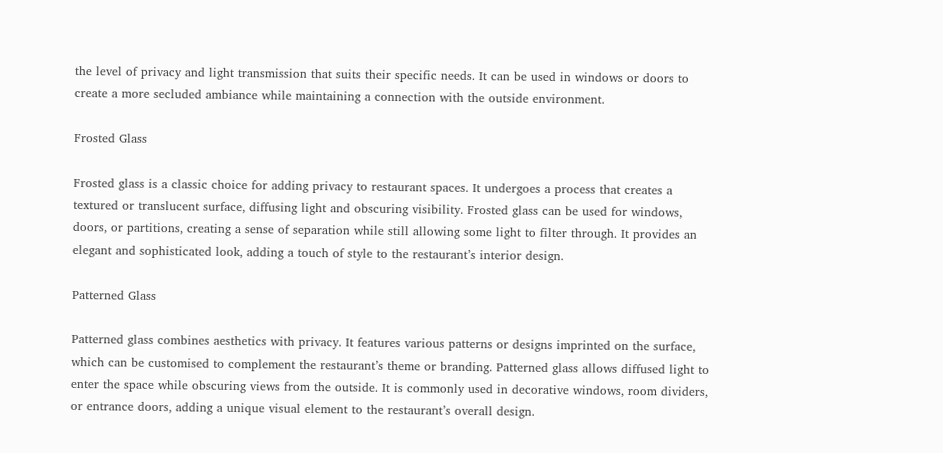the level of privacy and light transmission that suits their specific needs. It can be used in windows or doors to create a more secluded ambiance while maintaining a connection with the outside environment.

Frosted Glass

Frosted glass is a classic choice for adding privacy to restaurant spaces. It undergoes a process that creates a textured or translucent surface, diffusing light and obscuring visibility. Frosted glass can be used for windows, doors, or partitions, creating a sense of separation while still allowing some light to filter through. It provides an elegant and sophisticated look, adding a touch of style to the restaurant’s interior design.

Patterned Glass

Patterned glass combines aesthetics with privacy. It features various patterns or designs imprinted on the surface, which can be customised to complement the restaurant’s theme or branding. Patterned glass allows diffused light to enter the space while obscuring views from the outside. It is commonly used in decorative windows, room dividers, or entrance doors, adding a unique visual element to the restaurant’s overall design.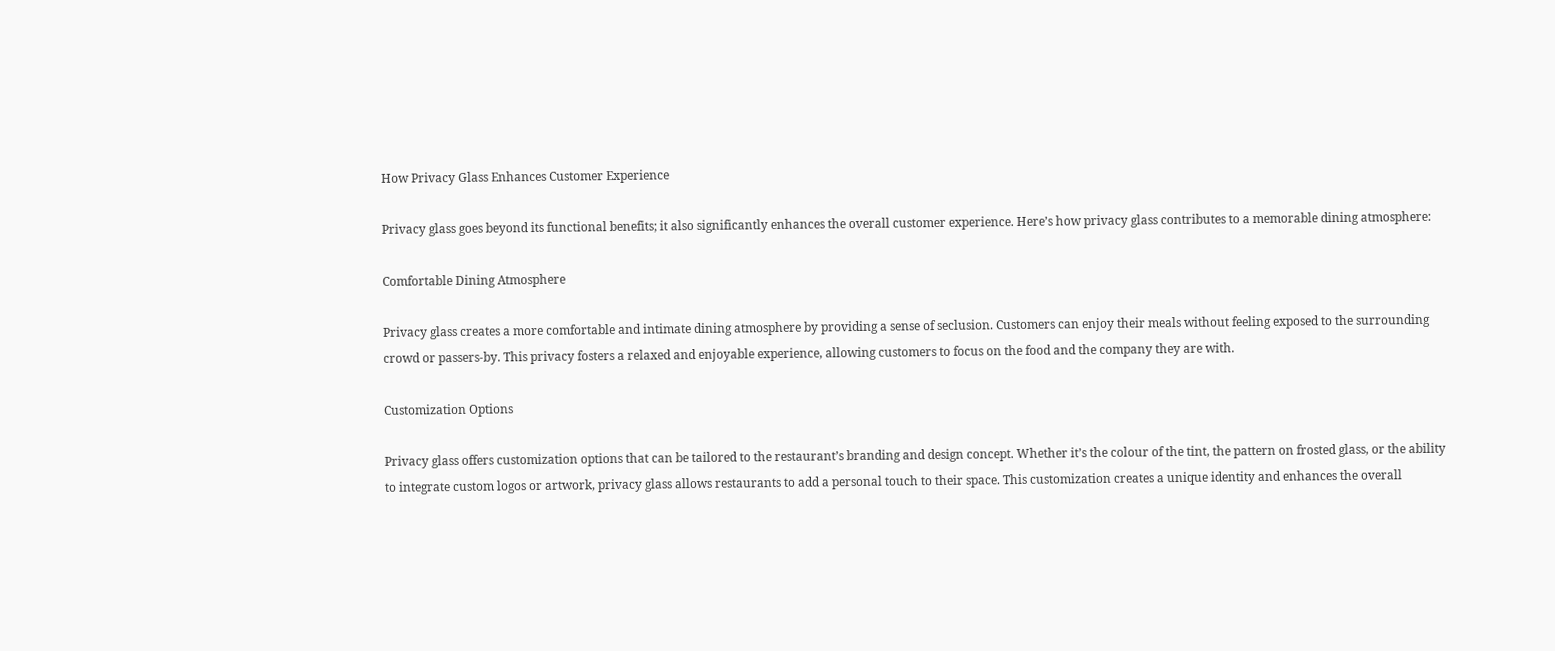How Privacy Glass Enhances Customer Experience

Privacy glass goes beyond its functional benefits; it also significantly enhances the overall customer experience. Here’s how privacy glass contributes to a memorable dining atmosphere:

Comfortable Dining Atmosphere

Privacy glass creates a more comfortable and intimate dining atmosphere by providing a sense of seclusion. Customers can enjoy their meals without feeling exposed to the surrounding crowd or passers-by. This privacy fosters a relaxed and enjoyable experience, allowing customers to focus on the food and the company they are with.

Customization Options

Privacy glass offers customization options that can be tailored to the restaurant’s branding and design concept. Whether it’s the colour of the tint, the pattern on frosted glass, or the ability to integrate custom logos or artwork, privacy glass allows restaurants to add a personal touch to their space. This customization creates a unique identity and enhances the overall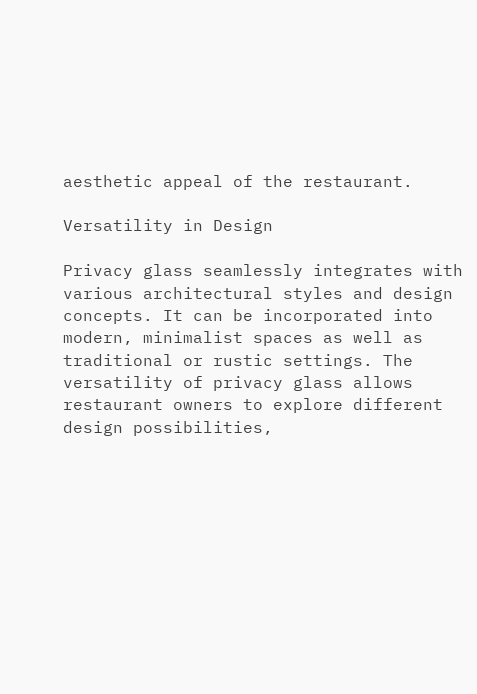aesthetic appeal of the restaurant.

Versatility in Design

Privacy glass seamlessly integrates with various architectural styles and design concepts. It can be incorporated into modern, minimalist spaces as well as traditional or rustic settings. The versatility of privacy glass allows restaurant owners to explore different design possibilities,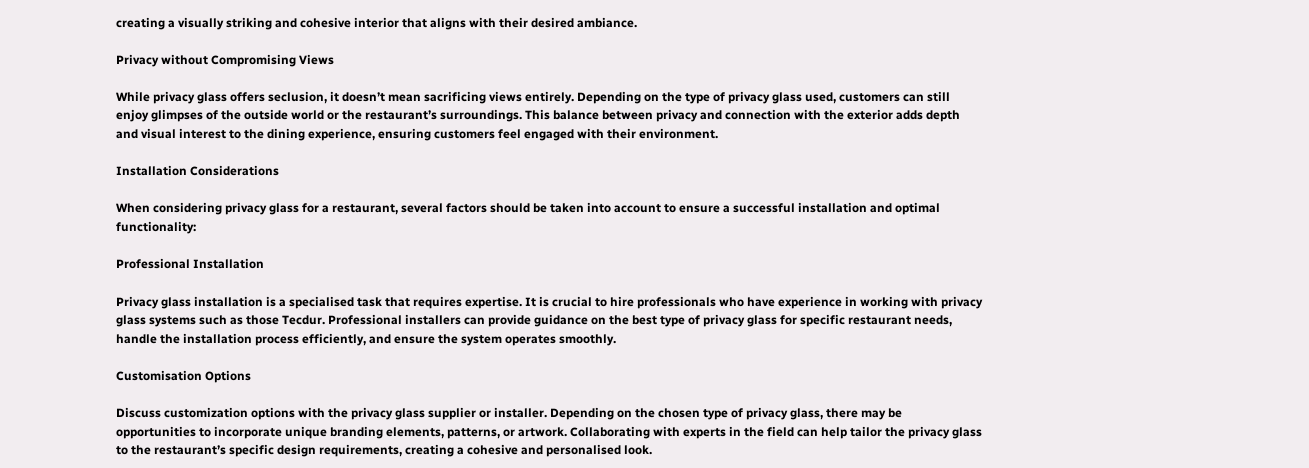creating a visually striking and cohesive interior that aligns with their desired ambiance.

Privacy without Compromising Views

While privacy glass offers seclusion, it doesn’t mean sacrificing views entirely. Depending on the type of privacy glass used, customers can still enjoy glimpses of the outside world or the restaurant’s surroundings. This balance between privacy and connection with the exterior adds depth and visual interest to the dining experience, ensuring customers feel engaged with their environment.

Installation Considerations

When considering privacy glass for a restaurant, several factors should be taken into account to ensure a successful installation and optimal functionality:

Professional Installation

Privacy glass installation is a specialised task that requires expertise. It is crucial to hire professionals who have experience in working with privacy glass systems such as those Tecdur. Professional installers can provide guidance on the best type of privacy glass for specific restaurant needs, handle the installation process efficiently, and ensure the system operates smoothly.

Customisation Options

Discuss customization options with the privacy glass supplier or installer. Depending on the chosen type of privacy glass, there may be opportunities to incorporate unique branding elements, patterns, or artwork. Collaborating with experts in the field can help tailor the privacy glass to the restaurant’s specific design requirements, creating a cohesive and personalised look.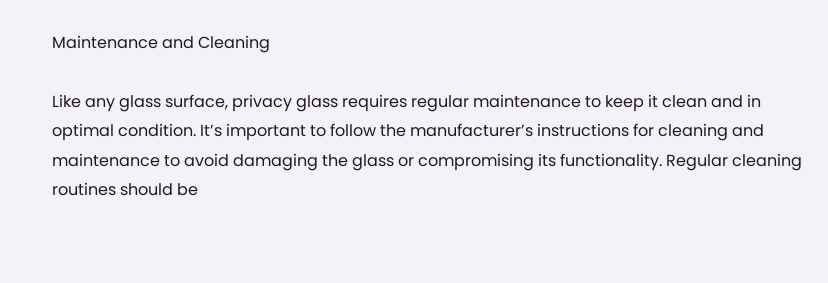Maintenance and Cleaning

Like any glass surface, privacy glass requires regular maintenance to keep it clean and in optimal condition. It’s important to follow the manufacturer’s instructions for cleaning and maintenance to avoid damaging the glass or compromising its functionality. Regular cleaning routines should be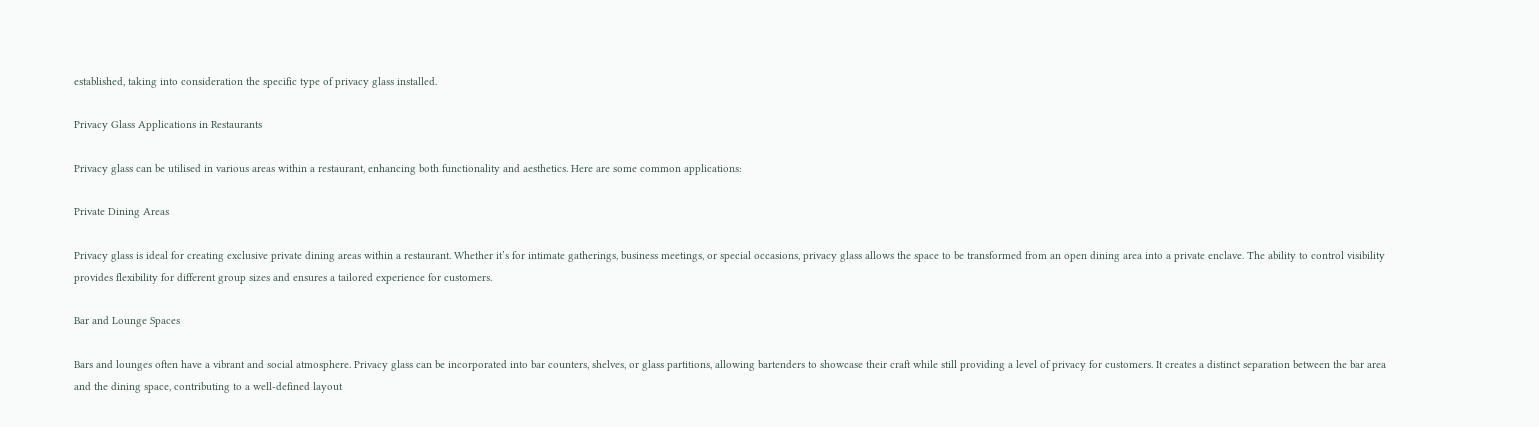established, taking into consideration the specific type of privacy glass installed.

Privacy Glass Applications in Restaurants

Privacy glass can be utilised in various areas within a restaurant, enhancing both functionality and aesthetics. Here are some common applications:

Private Dining Areas

Privacy glass is ideal for creating exclusive private dining areas within a restaurant. Whether it’s for intimate gatherings, business meetings, or special occasions, privacy glass allows the space to be transformed from an open dining area into a private enclave. The ability to control visibility provides flexibility for different group sizes and ensures a tailored experience for customers.

Bar and Lounge Spaces

Bars and lounges often have a vibrant and social atmosphere. Privacy glass can be incorporated into bar counters, shelves, or glass partitions, allowing bartenders to showcase their craft while still providing a level of privacy for customers. It creates a distinct separation between the bar area and the dining space, contributing to a well-defined layout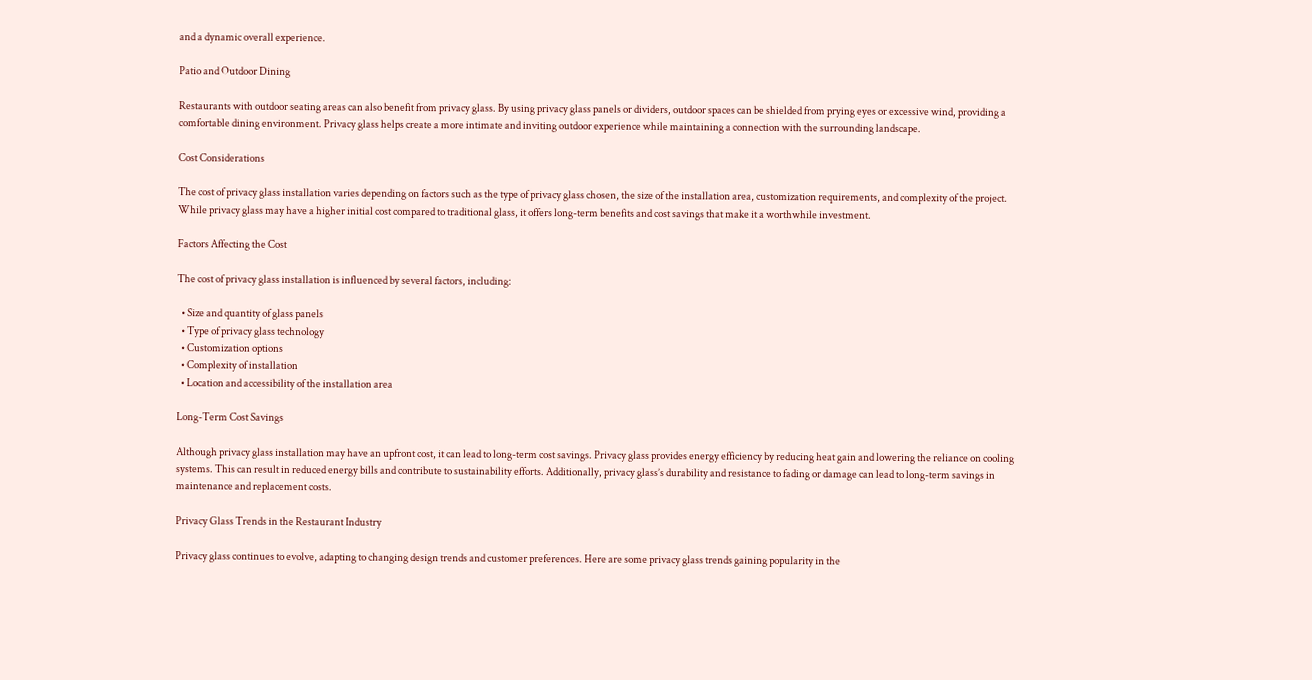and a dynamic overall experience.

Patio and Outdoor Dining

Restaurants with outdoor seating areas can also benefit from privacy glass. By using privacy glass panels or dividers, outdoor spaces can be shielded from prying eyes or excessive wind, providing a comfortable dining environment. Privacy glass helps create a more intimate and inviting outdoor experience while maintaining a connection with the surrounding landscape.

Cost Considerations

The cost of privacy glass installation varies depending on factors such as the type of privacy glass chosen, the size of the installation area, customization requirements, and complexity of the project. While privacy glass may have a higher initial cost compared to traditional glass, it offers long-term benefits and cost savings that make it a worthwhile investment.

Factors Affecting the Cost

The cost of privacy glass installation is influenced by several factors, including:

  • Size and quantity of glass panels
  • Type of privacy glass technology
  • Customization options
  • Complexity of installation
  • Location and accessibility of the installation area

Long-Term Cost Savings

Although privacy glass installation may have an upfront cost, it can lead to long-term cost savings. Privacy glass provides energy efficiency by reducing heat gain and lowering the reliance on cooling systems. This can result in reduced energy bills and contribute to sustainability efforts. Additionally, privacy glass’s durability and resistance to fading or damage can lead to long-term savings in maintenance and replacement costs.

Privacy Glass Trends in the Restaurant Industry

Privacy glass continues to evolve, adapting to changing design trends and customer preferences. Here are some privacy glass trends gaining popularity in the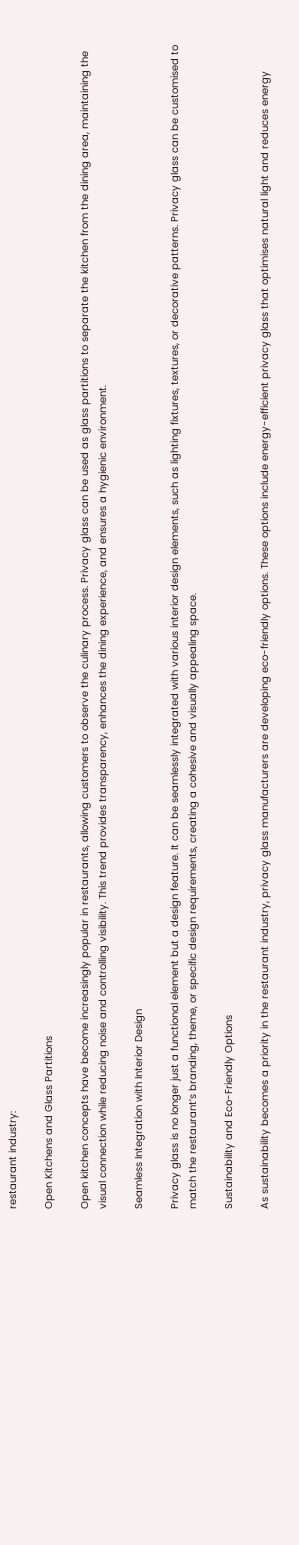restaurant industry:

Open Kitchens and Glass Partitions

Open kitchen concepts have become increasingly popular in restaurants, allowing customers to observe the culinary process. Privacy glass can be used as glass partitions to separate the kitchen from the dining area, maintaining the visual connection while reducing noise and controlling visibility. This trend provides transparency, enhances the dining experience, and ensures a hygienic environment.

Seamless Integration with Interior Design

Privacy glass is no longer just a functional element but a design feature. It can be seamlessly integrated with various interior design elements, such as lighting fixtures, textures, or decorative patterns. Privacy glass can be customised to match the restaurant’s branding, theme, or specific design requirements, creating a cohesive and visually appealing space.

Sustainability and Eco-Friendly Options

As sustainability becomes a priority in the restaurant industry, privacy glass manufacturers are developing eco-friendly options. These options include energy-efficient privacy glass that optimises natural light and reduces energy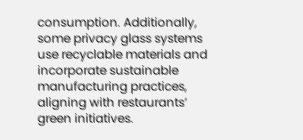consumption. Additionally, some privacy glass systems use recyclable materials and incorporate sustainable manufacturing practices, aligning with restaurants’ green initiatives.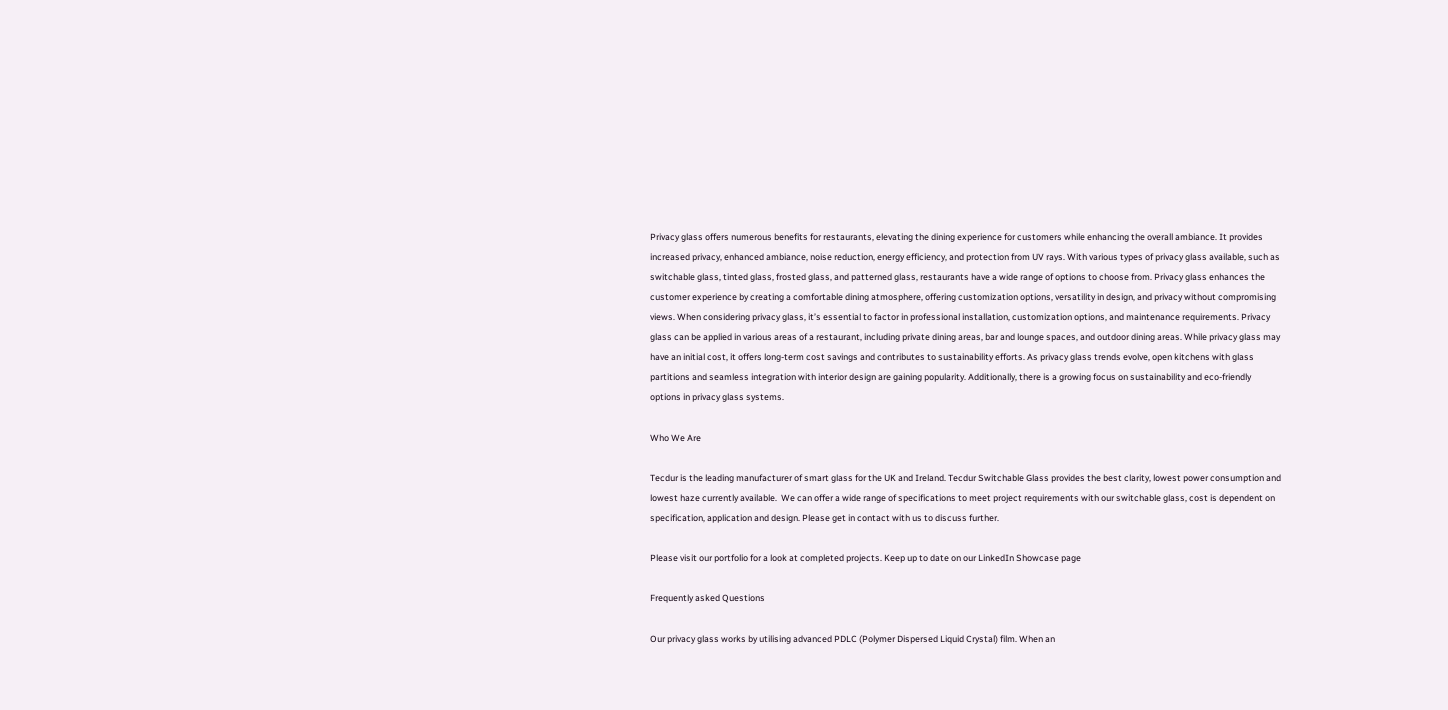Privacy glass offers numerous benefits for restaurants, elevating the dining experience for customers while enhancing the overall ambiance. It provides increased privacy, enhanced ambiance, noise reduction, energy efficiency, and protection from UV rays. With various types of privacy glass available, such as switchable glass, tinted glass, frosted glass, and patterned glass, restaurants have a wide range of options to choose from. Privacy glass enhances the customer experience by creating a comfortable dining atmosphere, offering customization options, versatility in design, and privacy without compromising views. When considering privacy glass, it’s essential to factor in professional installation, customization options, and maintenance requirements. Privacy glass can be applied in various areas of a restaurant, including private dining areas, bar and lounge spaces, and outdoor dining areas. While privacy glass may have an initial cost, it offers long-term cost savings and contributes to sustainability efforts. As privacy glass trends evolve, open kitchens with glass partitions and seamless integration with interior design are gaining popularity. Additionally, there is a growing focus on sustainability and eco-friendly options in privacy glass systems.

Who We Are

Tecdur is the leading manufacturer of smart glass for the UK and Ireland. Tecdur Switchable Glass provides the best clarity, lowest power consumption and lowest haze currently available.  We can offer a wide range of specifications to meet project requirements with our switchable glass, cost is dependent on specification, application and design. Please get in contact with us to discuss further.

Please visit our portfolio for a look at completed projects. Keep up to date on our LinkedIn Showcase page

Frequently asked Questions

Our privacy glass works by utilising advanced PDLC (Polymer Dispersed Liquid Crystal) film. When an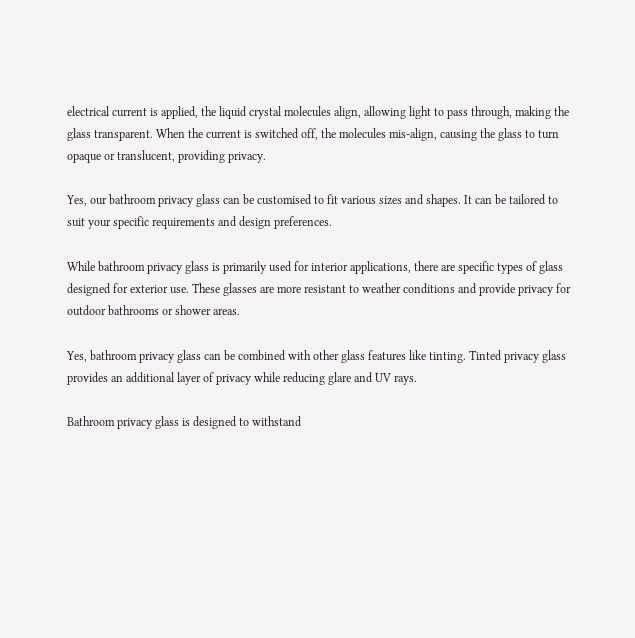electrical current is applied, the liquid crystal molecules align, allowing light to pass through, making the glass transparent. When the current is switched off, the molecules mis-align, causing the glass to turn opaque or translucent, providing privacy.

Yes, our bathroom privacy glass can be customised to fit various sizes and shapes. It can be tailored to suit your specific requirements and design preferences.

While bathroom privacy glass is primarily used for interior applications, there are specific types of glass designed for exterior use. These glasses are more resistant to weather conditions and provide privacy for outdoor bathrooms or shower areas.

Yes, bathroom privacy glass can be combined with other glass features like tinting. Tinted privacy glass provides an additional layer of privacy while reducing glare and UV rays.

Bathroom privacy glass is designed to withstand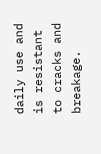daily use and is resistant to cracks and breakage.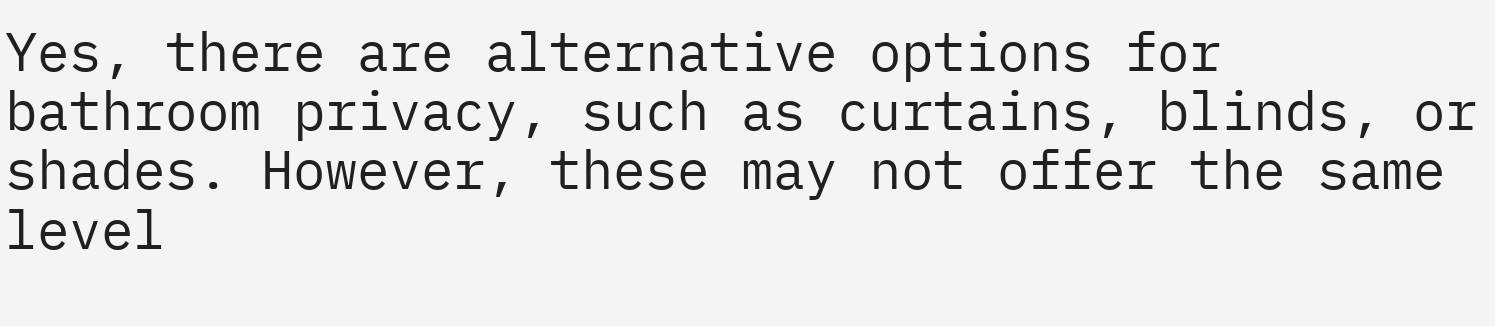Yes, there are alternative options for bathroom privacy, such as curtains, blinds, or shades. However, these may not offer the same level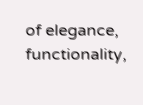of elegance, functionality,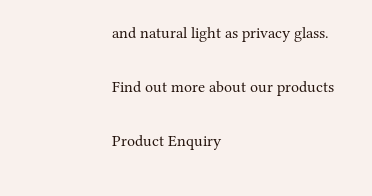and natural light as privacy glass.

Find out more about our products

Product Enquiry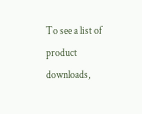To see a list of product downloads,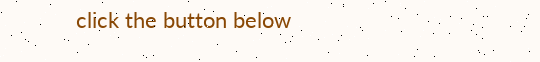click the button below